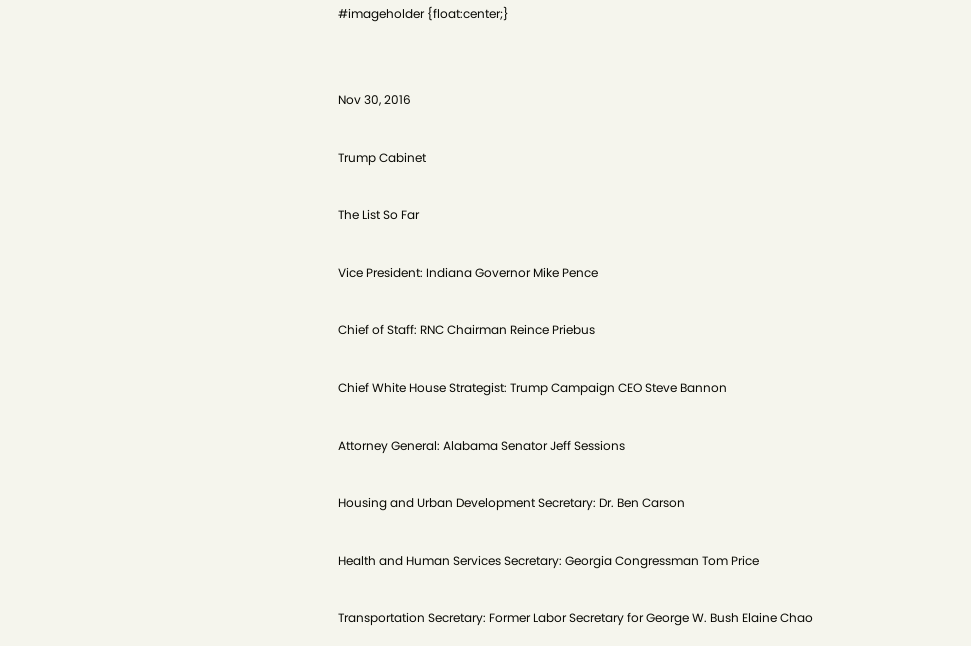#imageholder {float:center;}


Nov 30, 2016

Trump Cabinet

The List So Far

Vice President: Indiana Governor Mike Pence

Chief of Staff: RNC Chairman Reince Priebus

Chief White House Strategist: Trump Campaign CEO Steve Bannon

Attorney General: Alabama Senator Jeff Sessions

Housing and Urban Development Secretary: Dr. Ben Carson

Health and Human Services Secretary: Georgia Congressman Tom Price

Transportation Secretary: Former Labor Secretary for George W. Bush Elaine Chao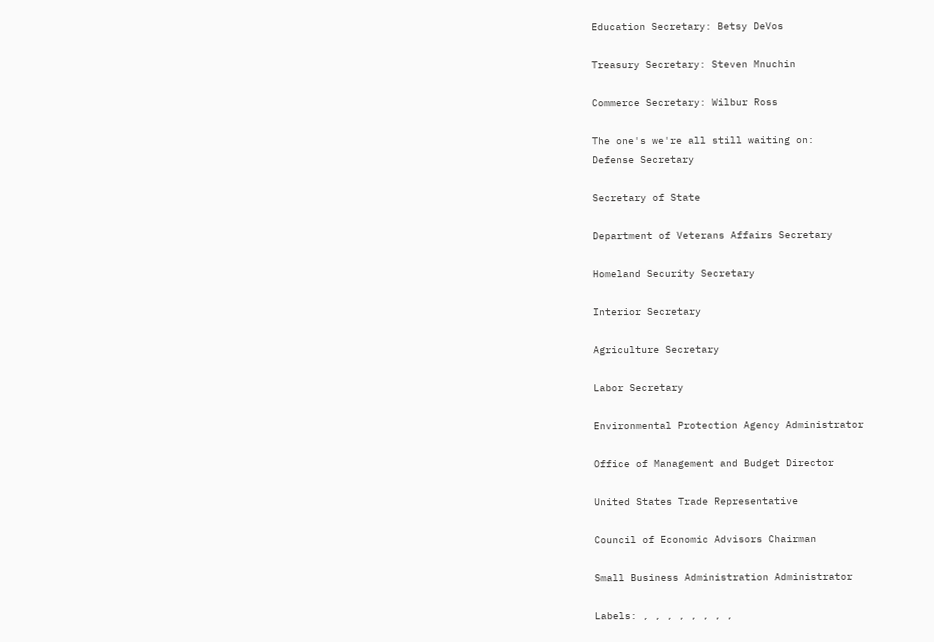Education Secretary: Betsy DeVos

Treasury Secretary: Steven Mnuchin

Commerce Secretary: Wilbur Ross

The one's we're all still waiting on:
Defense Secretary

Secretary of State

Department of Veterans Affairs Secretary

Homeland Security Secretary

Interior Secretary

Agriculture Secretary

Labor Secretary

Environmental Protection Agency Administrator

Office of Management and Budget Director

United States Trade Representative

Council of Economic Advisors Chairman

Small Business Administration Administrator

Labels: , , , , , , , ,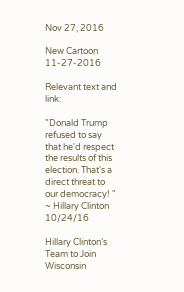Nov 27, 2016

New Cartoon 11-27-2016

Relevant text and link:

"Donald Trump refused to say that he'd respect the results of this election. That's a direct threat to our democracy! " ~ Hillary Clinton 10/24/16

Hillary Clinton’s Team to Join Wisconsin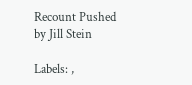Recount Pushed by Jill Stein

Labels: ,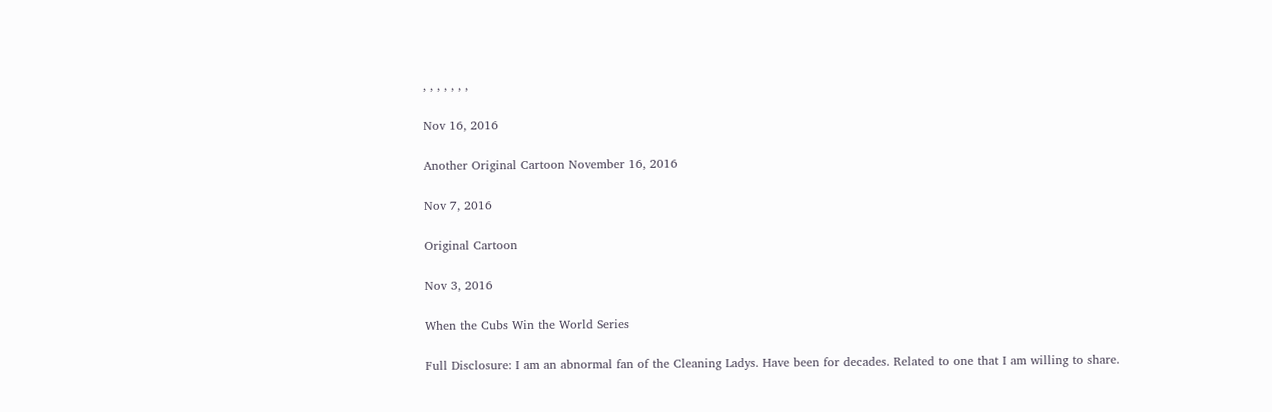, , , , , , ,

Nov 16, 2016

Another Original Cartoon November 16, 2016

Nov 7, 2016

Original Cartoon

Nov 3, 2016

When the Cubs Win the World Series

Full Disclosure: I am an abnormal fan of the Cleaning Ladys. Have been for decades. Related to one that I am willing to share.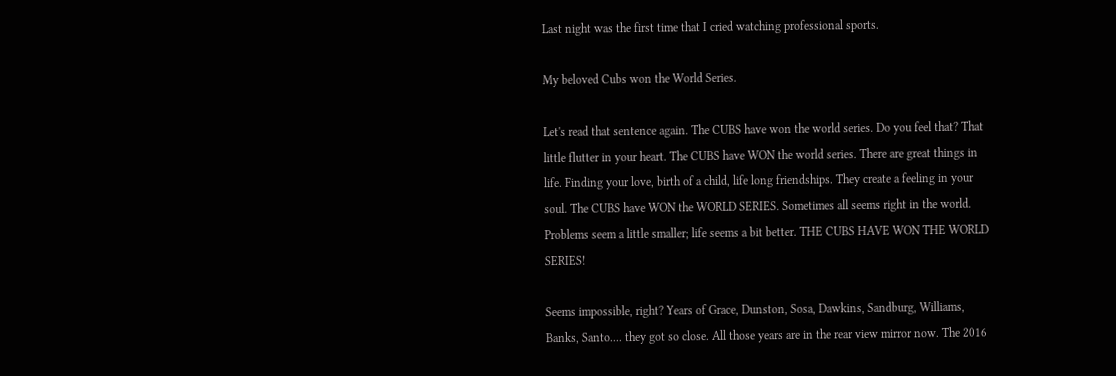Last night was the first time that I cried watching professional sports.

My beloved Cubs won the World Series.

Let's read that sentence again. The CUBS have won the world series. Do you feel that? That little flutter in your heart. The CUBS have WON the world series. There are great things in life. Finding your love, birth of a child, life long friendships. They create a feeling in your soul. The CUBS have WON the WORLD SERIES. Sometimes all seems right in the world. Problems seem a little smaller; life seems a bit better. THE CUBS HAVE WON THE WORLD SERIES!

Seems impossible, right? Years of Grace, Dunston, Sosa, Dawkins, Sandburg, Williams, Banks, Santo.... they got so close. All those years are in the rear view mirror now. The 2016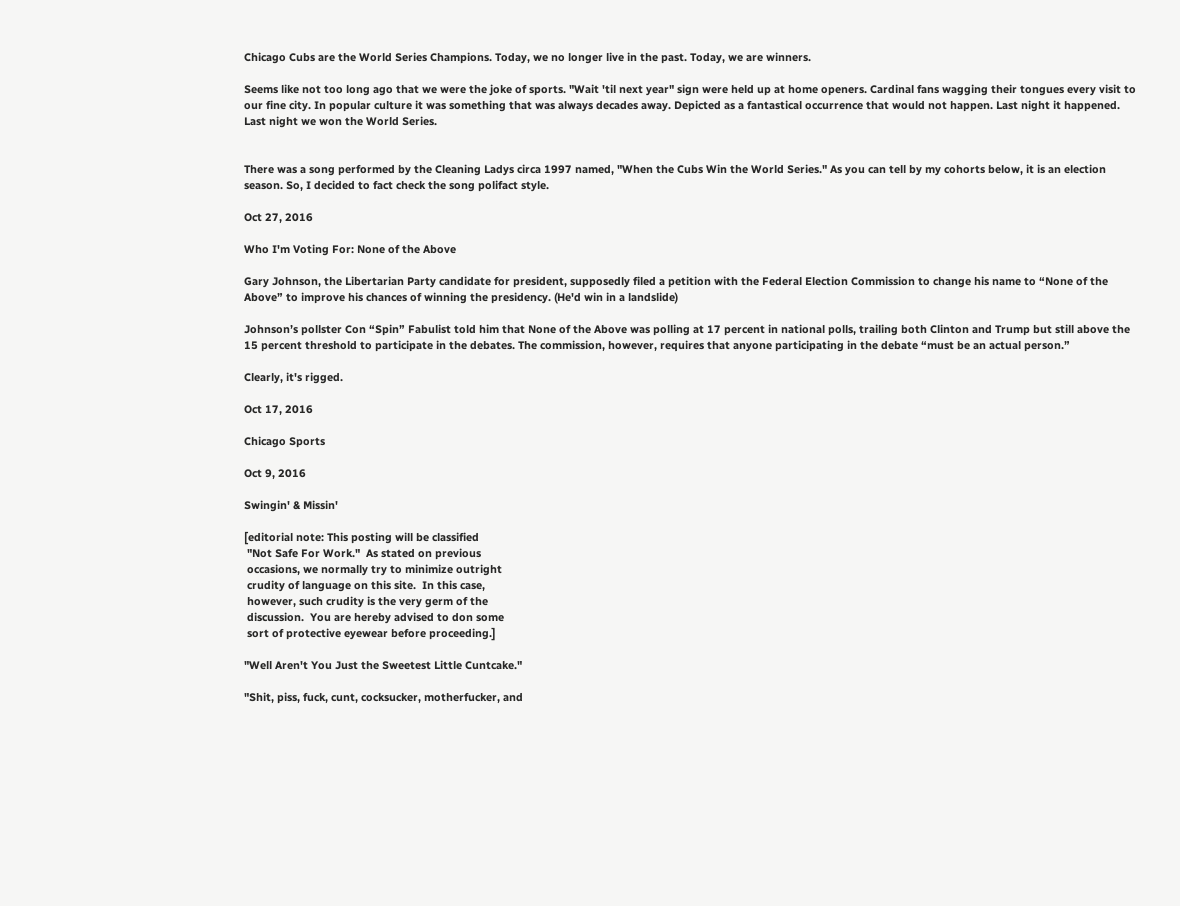Chicago Cubs are the World Series Champions. Today, we no longer live in the past. Today, we are winners.

Seems like not too long ago that we were the joke of sports. "Wait 'til next year" sign were held up at home openers. Cardinal fans wagging their tongues every visit to our fine city. In popular culture it was something that was always decades away. Depicted as a fantastical occurrence that would not happen. Last night it happened. Last night we won the World Series.


There was a song performed by the Cleaning Ladys circa 1997 named, "When the Cubs Win the World Series." As you can tell by my cohorts below, it is an election season. So, I decided to fact check the song polifact style.

Oct 27, 2016

Who I'm Voting For: None of the Above

Gary Johnson, the Libertarian Party candidate for president, supposedly filed a petition with the Federal Election Commission to change his name to “None of the Above” to improve his chances of winning the presidency. (He'd win in a landslide)

Johnson’s pollster Con “Spin” Fabulist told him that None of the Above was polling at 17 percent in national polls, trailing both Clinton and Trump but still above the 15 percent threshold to participate in the debates. The commission, however, requires that anyone participating in the debate “must be an actual person.”

Clearly, it's rigged.

Oct 17, 2016

Chicago Sports

Oct 9, 2016

Swingin' & Missin'

[editorial note: This posting will be classified
 "Not Safe For Work."  As stated on previous
 occasions, we normally try to minimize outright
 crudity of language on this site.  In this case,
 however, such crudity is the very germ of the
 discussion.  You are hereby advised to don some
 sort of protective eyewear before proceeding.]

"Well Aren't You Just the Sweetest Little Cuntcake."

"Shit, piss, fuck, cunt, cocksucker, motherfucker, and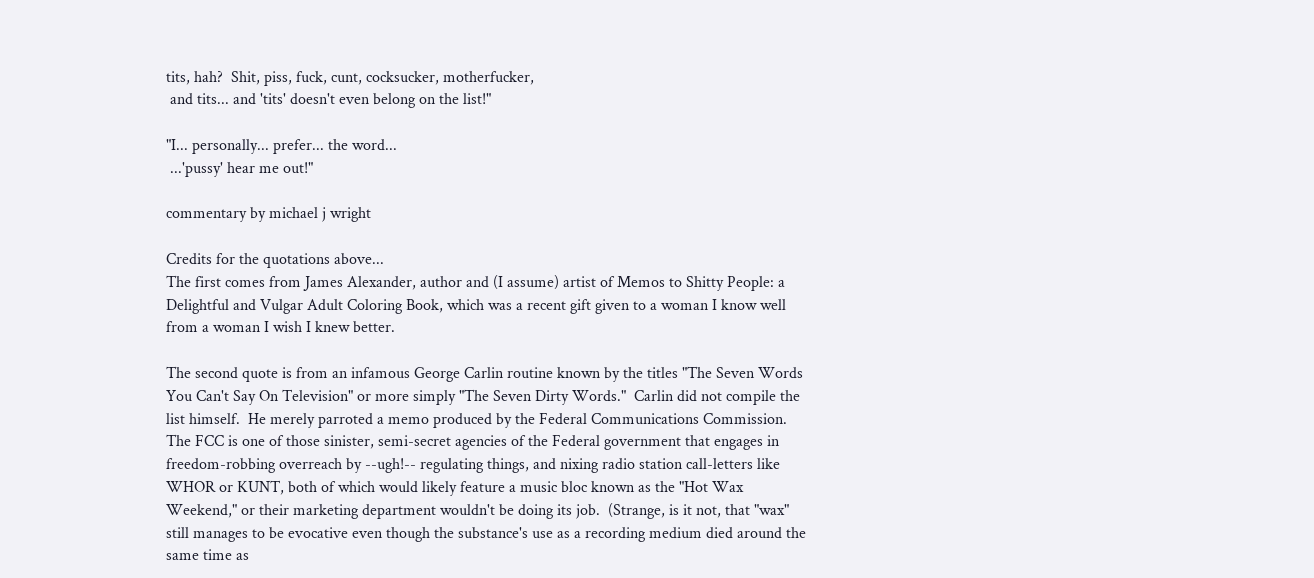tits, hah?  Shit, piss, fuck, cunt, cocksucker, motherfucker,
 and tits... and 'tits' doesn't even belong on the list!"

"I... personally... prefer... the word...
 ...'pussy' hear me out!"

commentary by michael j wright

Credits for the quotations above...
The first comes from James Alexander, author and (I assume) artist of Memos to Shitty People: a Delightful and Vulgar Adult Coloring Book, which was a recent gift given to a woman I know well from a woman I wish I knew better.

The second quote is from an infamous George Carlin routine known by the titles "The Seven Words You Can't Say On Television" or more simply "The Seven Dirty Words."  Carlin did not compile the list himself.  He merely parroted a memo produced by the Federal Communications Commission.  The FCC is one of those sinister, semi-secret agencies of the Federal government that engages in freedom-robbing overreach by --ugh!-- regulating things, and nixing radio station call-letters like WHOR or KUNT, both of which would likely feature a music bloc known as the "Hot Wax Weekend," or their marketing department wouldn't be doing its job.  (Strange, is it not, that "wax" still manages to be evocative even though the substance's use as a recording medium died around the same time as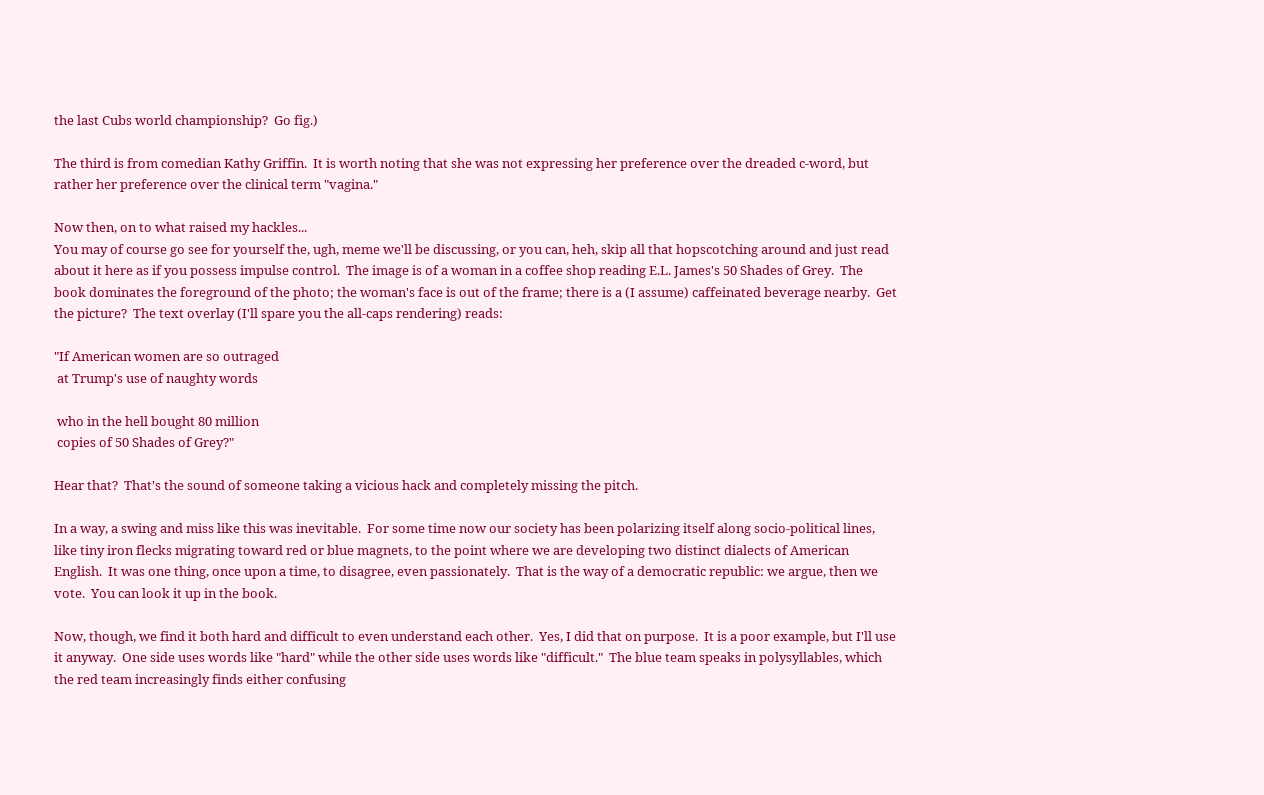the last Cubs world championship?  Go fig.)

The third is from comedian Kathy Griffin.  It is worth noting that she was not expressing her preference over the dreaded c-word, but rather her preference over the clinical term "vagina."

Now then, on to what raised my hackles...
You may of course go see for yourself the, ugh, meme we'll be discussing, or you can, heh, skip all that hopscotching around and just read about it here as if you possess impulse control.  The image is of a woman in a coffee shop reading E.L. James's 50 Shades of Grey.  The book dominates the foreground of the photo; the woman's face is out of the frame; there is a (I assume) caffeinated beverage nearby.  Get the picture?  The text overlay (I'll spare you the all-caps rendering) reads:

"If American women are so outraged
 at Trump's use of naughty words

 who in the hell bought 80 million
 copies of 50 Shades of Grey?"

Hear that?  That's the sound of someone taking a vicious hack and completely missing the pitch.

In a way, a swing and miss like this was inevitable.  For some time now our society has been polarizing itself along socio-political lines, like tiny iron flecks migrating toward red or blue magnets, to the point where we are developing two distinct dialects of American English.  It was one thing, once upon a time, to disagree, even passionately.  That is the way of a democratic republic: we argue, then we vote.  You can look it up in the book.

Now, though, we find it both hard and difficult to even understand each other.  Yes, I did that on purpose.  It is a poor example, but I'll use it anyway.  One side uses words like "hard" while the other side uses words like "difficult."  The blue team speaks in polysyllables, which the red team increasingly finds either confusing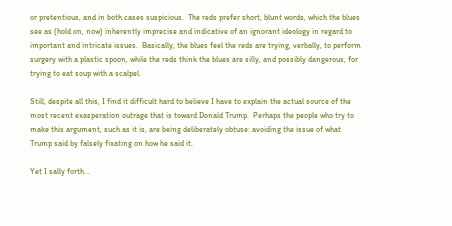or pretentious, and in both cases suspicious.  The reds prefer short, blunt words, which the blues see as (hold on, now) inherently imprecise and indicative of an ignorant ideology in regard to important and intricate issues.  Basically, the blues feel the reds are trying, verbally, to perform surgery with a plastic spoon, while the reds think the blues are silly, and possibly dangerous, for trying to eat soup with a scalpel.

Still, despite all this, I find it difficult hard to believe I have to explain the actual source of the most recent exasperation outrage that is toward Donald Trump.  Perhaps the people who try to make this argument, such as it is, are being deliberately obtuse: avoiding the issue of what Trump said by falsely fixating on how he said it.

Yet I sally forth...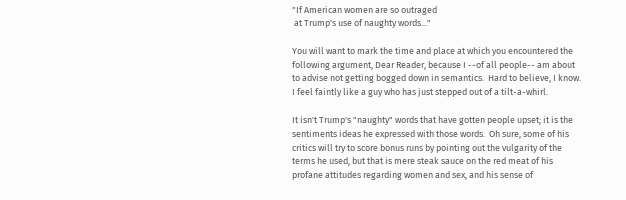"If American women are so outraged
 at Trump's use of naughty words..."

You will want to mark the time and place at which you encountered the following argument, Dear Reader, because I --of all people-- am about to advise not getting bogged down in semantics.  Hard to believe, I know.  I feel faintly like a guy who has just stepped out of a tilt-a-whirl.

It isn't Trump's "naughty" words that have gotten people upset; it is the sentiments ideas he expressed with those words.  Oh sure, some of his critics will try to score bonus runs by pointing out the vulgarity of the terms he used, but that is mere steak sauce on the red meat of his profane attitudes regarding women and sex, and his sense of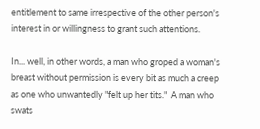entitlement to same irrespective of the other person's interest in or willingness to grant such attentions.

In... well, in other words, a man who groped a woman's breast without permission is every bit as much a creep as one who unwantedly "felt up her tits."  A man who swats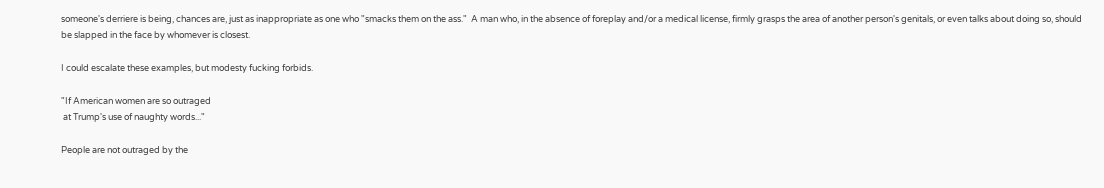someone's derriere is being, chances are, just as inappropriate as one who "smacks them on the ass."  A man who, in the absence of foreplay and/or a medical license, firmly grasps the area of another person's genitals, or even talks about doing so, should be slapped in the face by whomever is closest.

I could escalate these examples, but modesty fucking forbids.

"If American women are so outraged
 at Trump's use of naughty words..."

People are not outraged by the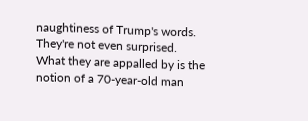naughtiness of Trump's words.  They're not even surprised.  What they are appalled by is the notion of a 70-year-old man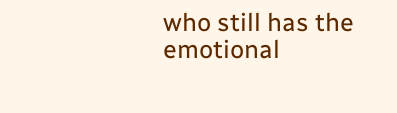who still has the emotional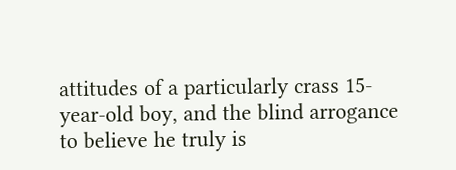attitudes of a particularly crass 15-year-old boy, and the blind arrogance to believe he truly is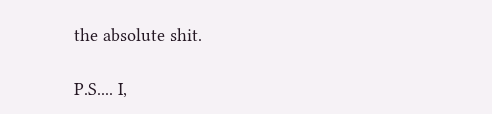the absolute shit.

P.S.... I,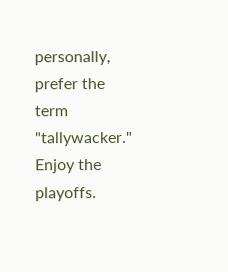personally, prefer the term "tallywacker."  Enjoy the playoffs.